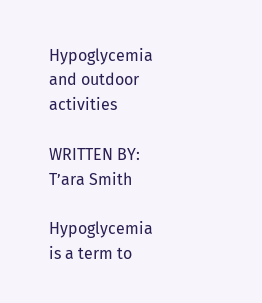Hypoglycemia and outdoor activities

WRITTEN BY: T’ara Smith

Hypoglycemia is a term to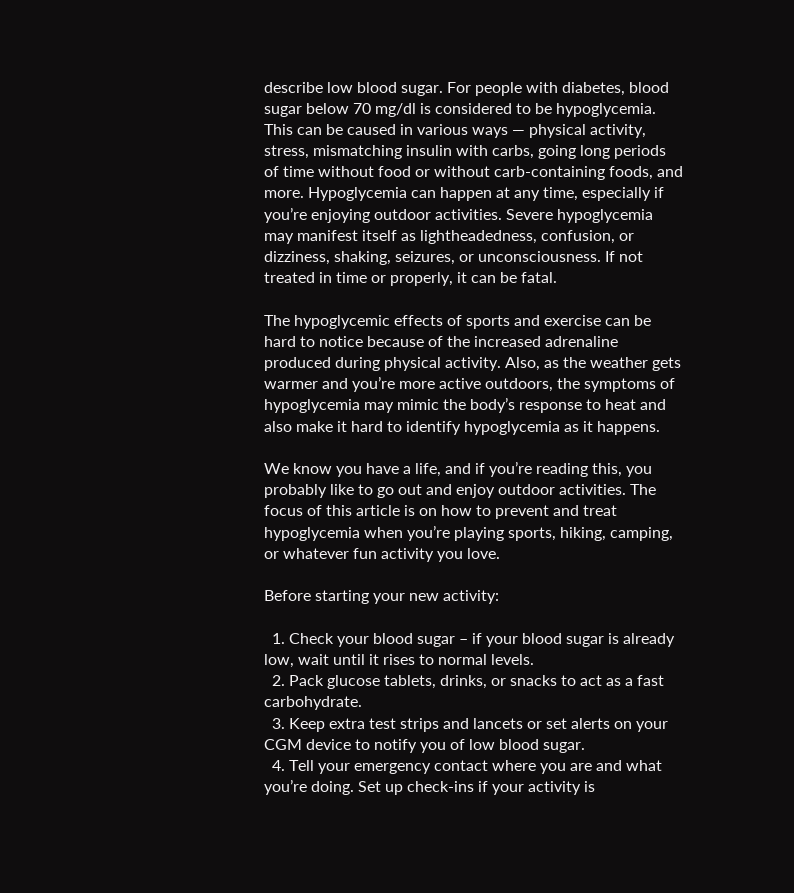describe low blood sugar. For people with diabetes, blood sugar below 70 mg/dl is considered to be hypoglycemia. This can be caused in various ways — physical activity, stress, mismatching insulin with carbs, going long periods of time without food or without carb-containing foods, and more. Hypoglycemia can happen at any time, especially if you’re enjoying outdoor activities. Severe hypoglycemia may manifest itself as lightheadedness, confusion, or dizziness, shaking, seizures, or unconsciousness. If not treated in time or properly, it can be fatal.

The hypoglycemic effects of sports and exercise can be hard to notice because of the increased adrenaline produced during physical activity. Also, as the weather gets warmer and you’re more active outdoors, the symptoms of hypoglycemia may mimic the body’s response to heat and also make it hard to identify hypoglycemia as it happens.

We know you have a life, and if you’re reading this, you probably like to go out and enjoy outdoor activities. The focus of this article is on how to prevent and treat hypoglycemia when you’re playing sports, hiking, camping, or whatever fun activity you love.

Before starting your new activity:

  1. Check your blood sugar – if your blood sugar is already low, wait until it rises to normal levels.
  2. Pack glucose tablets, drinks, or snacks to act as a fast carbohydrate.
  3. Keep extra test strips and lancets or set alerts on your CGM device to notify you of low blood sugar.
  4. Tell your emergency contact where you are and what you’re doing. Set up check-ins if your activity is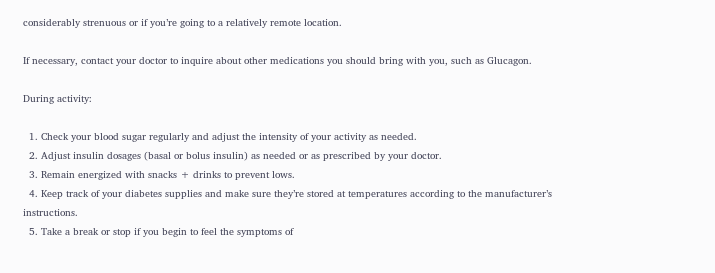considerably strenuous or if you’re going to a relatively remote location.

If necessary, contact your doctor to inquire about other medications you should bring with you, such as Glucagon.

During activity:

  1. Check your blood sugar regularly and adjust the intensity of your activity as needed.
  2. Adjust insulin dosages (basal or bolus insulin) as needed or as prescribed by your doctor.
  3. Remain energized with snacks + drinks to prevent lows.
  4. Keep track of your diabetes supplies and make sure they’re stored at temperatures according to the manufacturer’s instructions.
  5. Take a break or stop if you begin to feel the symptoms of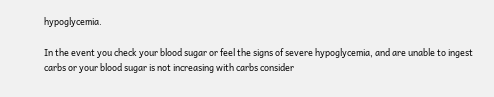hypoglycemia.

In the event you check your blood sugar or feel the signs of severe hypoglycemia, and are unable to ingest carbs or your blood sugar is not increasing with carbs consider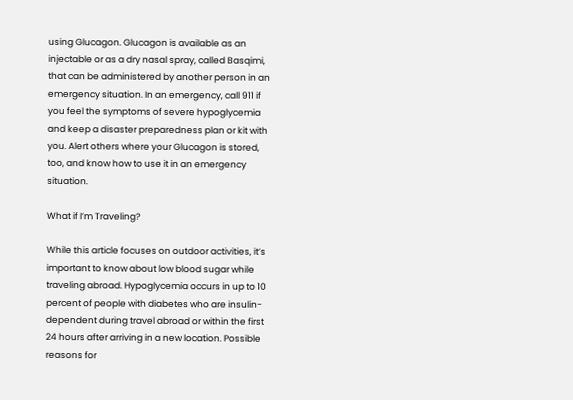using Glucagon. Glucagon is available as an injectable or as a dry nasal spray, called Basqimi, that can be administered by another person in an emergency situation. In an emergency, call 911 if you feel the symptoms of severe hypoglycemia and keep a disaster preparedness plan or kit with you. Alert others where your Glucagon is stored, too, and know how to use it in an emergency situation.

What if I’m Traveling?

While this article focuses on outdoor activities, it’s important to know about low blood sugar while traveling abroad. Hypoglycemia occurs in up to 10 percent of people with diabetes who are insulin-dependent during travel abroad or within the first 24 hours after arriving in a new location. Possible reasons for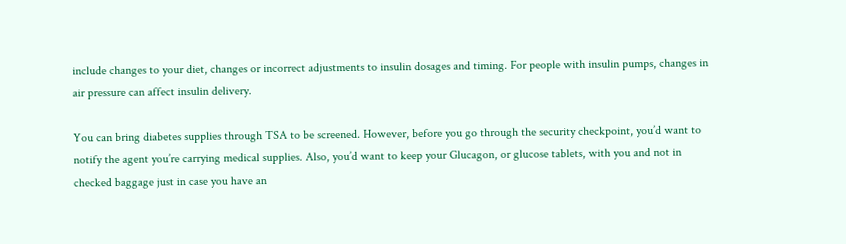include changes to your diet, changes or incorrect adjustments to insulin dosages and timing. For people with insulin pumps, changes in air pressure can affect insulin delivery.

You can bring diabetes supplies through TSA to be screened. However, before you go through the security checkpoint, you’d want to notify the agent you’re carrying medical supplies. Also, you’d want to keep your Glucagon, or glucose tablets, with you and not in checked baggage just in case you have an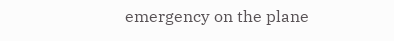emergency on the plane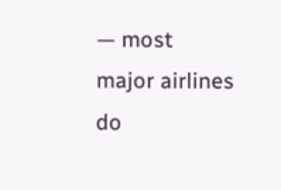— most major airlines do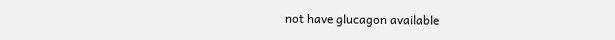not have glucagon available